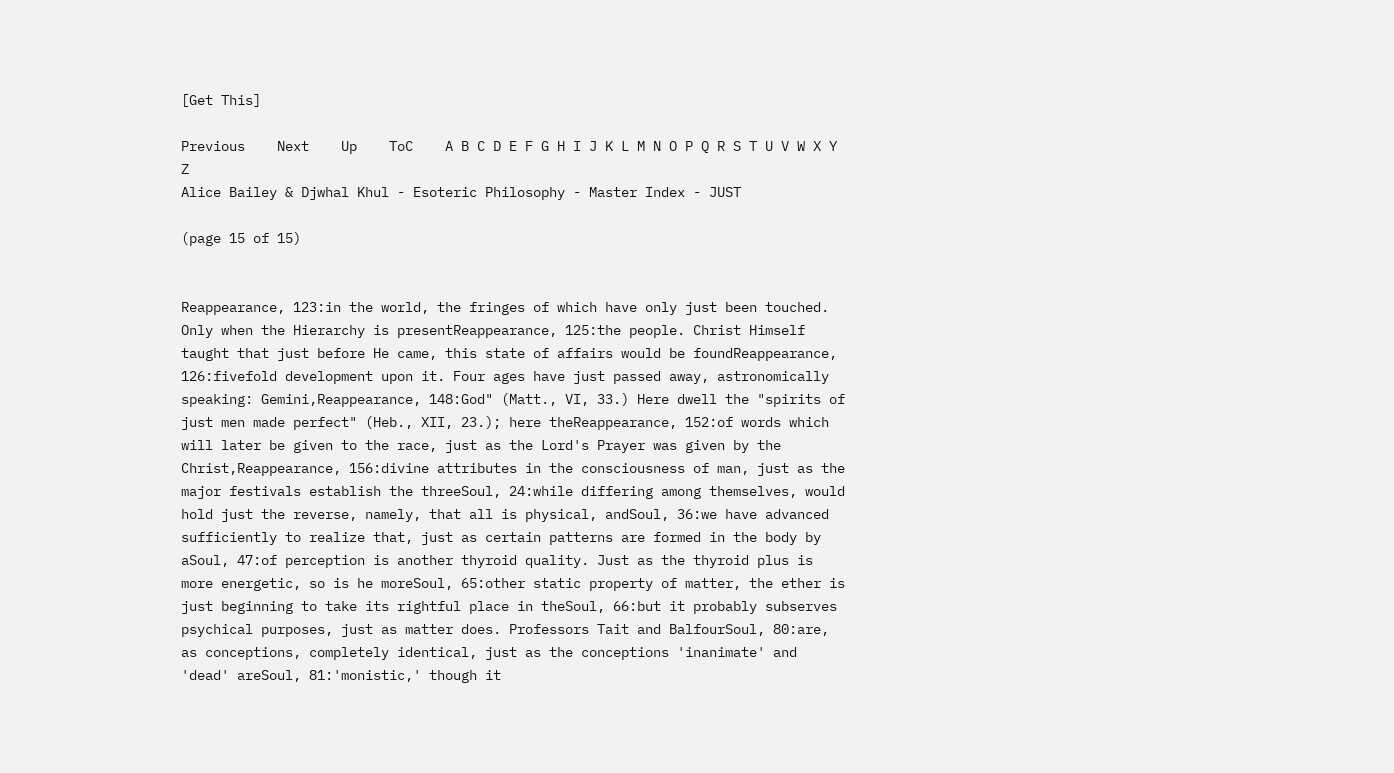[Get This]

Previous    Next    Up    ToC    A B C D E F G H I J K L M N O P Q R S T U V W X Y Z
Alice Bailey & Djwhal Khul - Esoteric Philosophy - Master Index - JUST

(page 15 of 15)


Reappearance, 123:in the world, the fringes of which have only just been touched. Only when the Hierarchy is presentReappearance, 125:the people. Christ Himself taught that just before He came, this state of affairs would be foundReappearance, 126:fivefold development upon it. Four ages have just passed away, astronomically speaking: Gemini,Reappearance, 148:God" (Matt., VI, 33.) Here dwell the "spirits of just men made perfect" (Heb., XII, 23.); here theReappearance, 152:of words which will later be given to the race, just as the Lord's Prayer was given by the Christ,Reappearance, 156:divine attributes in the consciousness of man, just as the major festivals establish the threeSoul, 24:while differing among themselves, would hold just the reverse, namely, that all is physical, andSoul, 36:we have advanced sufficiently to realize that, just as certain patterns are formed in the body by aSoul, 47:of perception is another thyroid quality. Just as the thyroid plus is more energetic, so is he moreSoul, 65:other static property of matter, the ether is just beginning to take its rightful place in theSoul, 66:but it probably subserves psychical purposes, just as matter does. Professors Tait and BalfourSoul, 80:are, as conceptions, completely identical, just as the conceptions 'inanimate' and 'dead' areSoul, 81:'monistic,' though it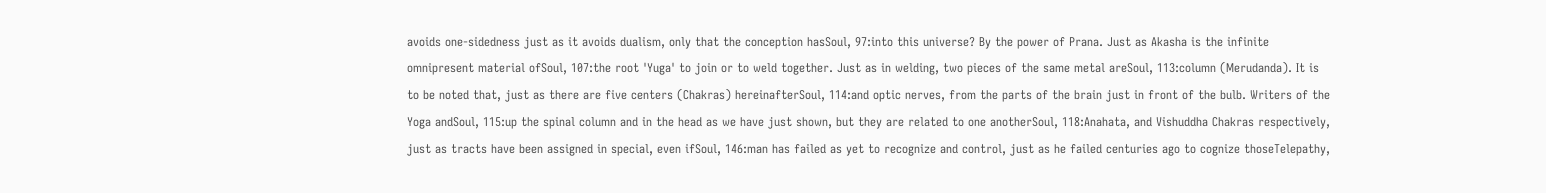avoids one-sidedness just as it avoids dualism, only that the conception hasSoul, 97:into this universe? By the power of Prana. Just as Akasha is the infinite omnipresent material ofSoul, 107:the root 'Yuga' to join or to weld together. Just as in welding, two pieces of the same metal areSoul, 113:column (Merudanda). It is to be noted that, just as there are five centers (Chakras) hereinafterSoul, 114:and optic nerves, from the parts of the brain just in front of the bulb. Writers of the Yoga andSoul, 115:up the spinal column and in the head as we have just shown, but they are related to one anotherSoul, 118:Anahata, and Vishuddha Chakras respectively, just as tracts have been assigned in special, even ifSoul, 146:man has failed as yet to recognize and control, just as he failed centuries ago to cognize thoseTelepathy,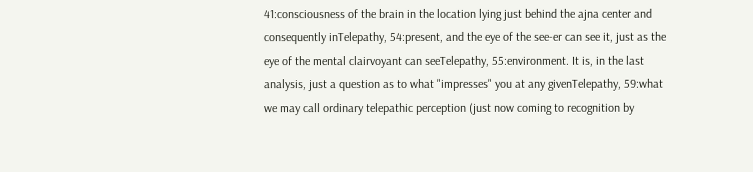41:consciousness of the brain in the location lying just behind the ajna center and consequently inTelepathy, 54:present, and the eye of the see-er can see it, just as the eye of the mental clairvoyant can seeTelepathy, 55:environment. It is, in the last analysis, just a question as to what "impresses" you at any givenTelepathy, 59:what we may call ordinary telepathic perception (just now coming to recognition by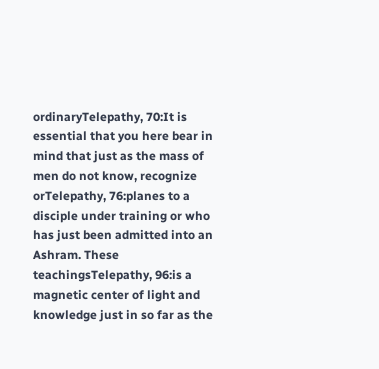ordinaryTelepathy, 70:It is essential that you here bear in mind that just as the mass of men do not know, recognize orTelepathy, 76:planes to a disciple under training or who has just been admitted into an Ashram. These teachingsTelepathy, 96:is a magnetic center of light and knowledge just in so far as the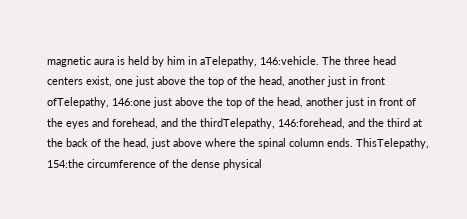magnetic aura is held by him in aTelepathy, 146:vehicle. The three head centers exist, one just above the top of the head, another just in front ofTelepathy, 146:one just above the top of the head, another just in front of the eyes and forehead, and the thirdTelepathy, 146:forehead, and the third at the back of the head, just above where the spinal column ends. ThisTelepathy, 154:the circumference of the dense physical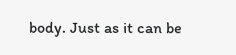body. Just as it can be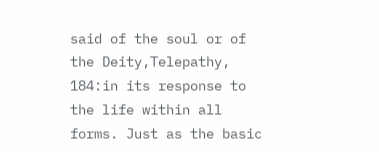said of the soul or of the Deity,Telepathy, 184:in its response to the life within all forms. Just as the basic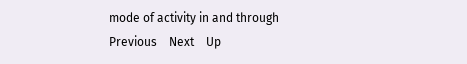mode of activity in and through
Previous    Next    Up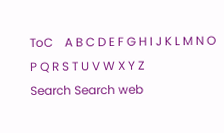ToC    A B C D E F G H I J K L M N O P Q R S T U V W X Y Z
Search Search web